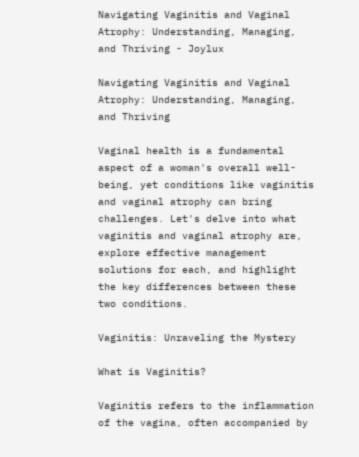Navigating Vaginitis and Vaginal Atrophy: Understanding, Managing, and Thriving - Joylux

Navigating Vaginitis and Vaginal Atrophy: Understanding, Managing, and Thriving

Vaginal health is a fundamental aspect of a woman's overall well-being, yet conditions like vaginitis and vaginal atrophy can bring challenges. Let's delve into what vaginitis and vaginal atrophy are, explore effective management solutions for each, and highlight the key differences between these two conditions.

Vaginitis: Unraveling the Mystery

What is Vaginitis?

Vaginitis refers to the inflammation of the vagina, often accompanied by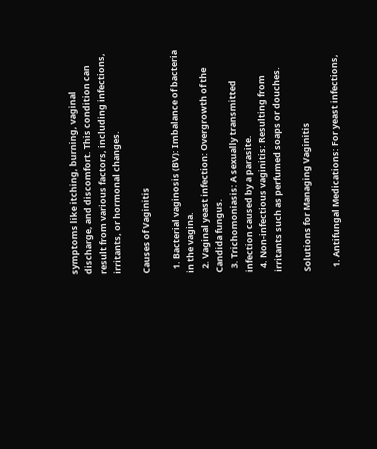symptoms like itching, burning, vaginal discharge, and discomfort. This condition can result from various factors, including infections, irritants, or hormonal changes.

Causes of Vaginitis

  1. Bacterial vaginosis (BV): Imbalance of bacteria in the vagina.
  2. Vaginal yeast infection: Overgrowth of the Candida fungus.
  3. Trichomoniasis: A sexually transmitted infection caused by a parasite.
  4. Non-infectious vaginitis: Resulting from irritants such as perfumed soaps or douches.

Solutions for Managing Vaginitis

  1. Antifungal Medications: For yeast infections,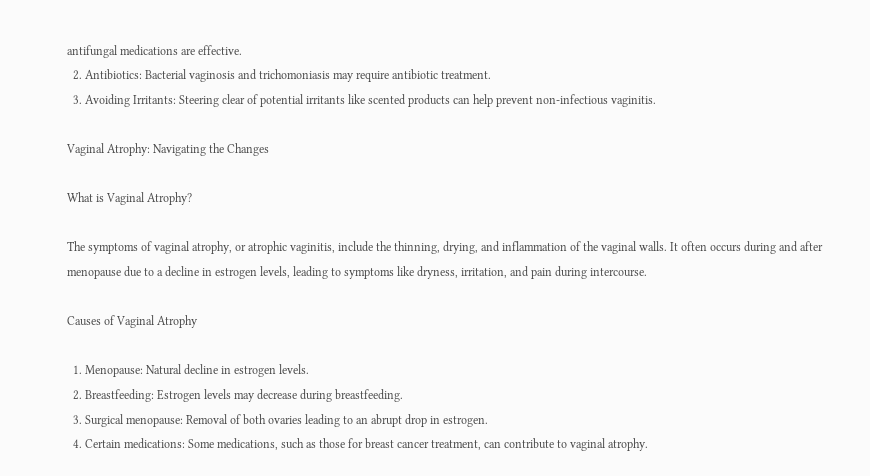antifungal medications are effective.
  2. Antibiotics: Bacterial vaginosis and trichomoniasis may require antibiotic treatment.
  3. Avoiding Irritants: Steering clear of potential irritants like scented products can help prevent non-infectious vaginitis.

Vaginal Atrophy: Navigating the Changes

What is Vaginal Atrophy?

The symptoms of vaginal atrophy, or atrophic vaginitis, include the thinning, drying, and inflammation of the vaginal walls. It often occurs during and after menopause due to a decline in estrogen levels, leading to symptoms like dryness, irritation, and pain during intercourse.

Causes of Vaginal Atrophy

  1. Menopause: Natural decline in estrogen levels.
  2. Breastfeeding: Estrogen levels may decrease during breastfeeding.
  3. Surgical menopause: Removal of both ovaries leading to an abrupt drop in estrogen.
  4. Certain medications: Some medications, such as those for breast cancer treatment, can contribute to vaginal atrophy.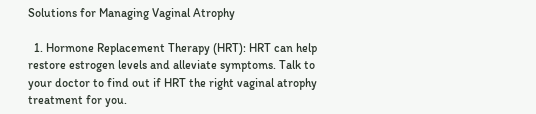Solutions for Managing Vaginal Atrophy

  1. Hormone Replacement Therapy (HRT): HRT can help restore estrogen levels and alleviate symptoms. Talk to your doctor to find out if HRT the right vaginal atrophy treatment for you.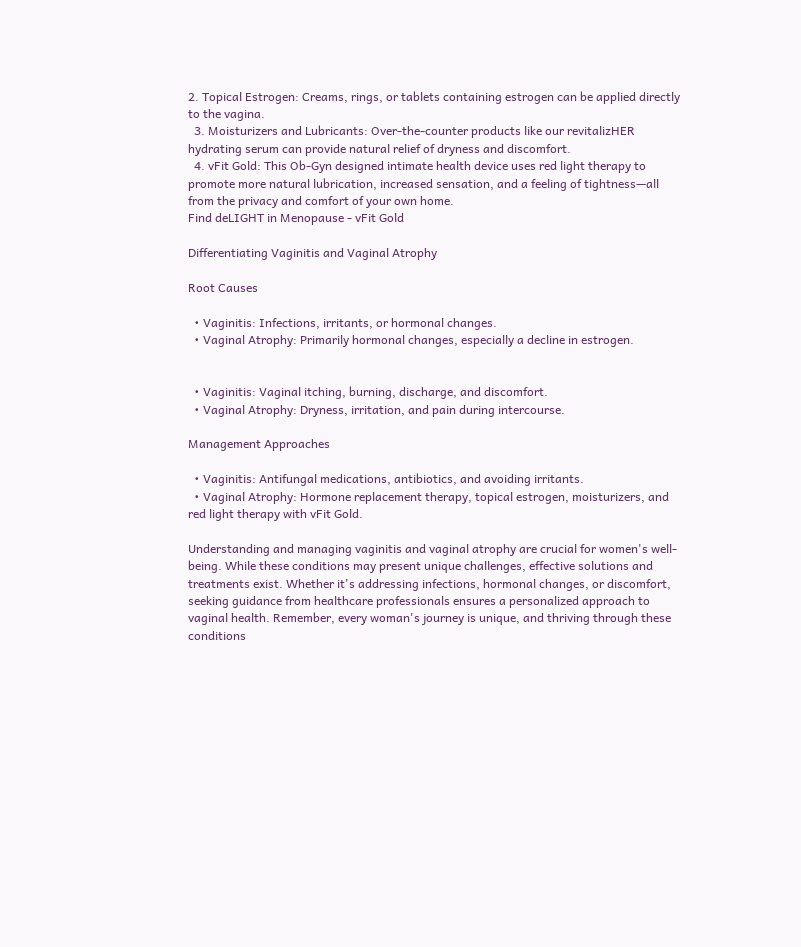2. Topical Estrogen: Creams, rings, or tablets containing estrogen can be applied directly to the vagina.
  3. Moisturizers and Lubricants: Over-the-counter products like our revitalizHER hydrating serum can provide natural relief of dryness and discomfort.
  4. vFit Gold: This Ob-Gyn designed intimate health device uses red light therapy to promote more natural lubrication, increased sensation, and a feeling of tightness—all from the privacy and comfort of your own home.
Find deLIGHT in Menopause - vFit Gold

Differentiating Vaginitis and Vaginal Atrophy

Root Causes

  • Vaginitis: Infections, irritants, or hormonal changes.
  • Vaginal Atrophy: Primarily hormonal changes, especially a decline in estrogen.


  • Vaginitis: Vaginal itching, burning, discharge, and discomfort.
  • Vaginal Atrophy: Dryness, irritation, and pain during intercourse.

Management Approaches

  • Vaginitis: Antifungal medications, antibiotics, and avoiding irritants.
  • Vaginal Atrophy: Hormone replacement therapy, topical estrogen, moisturizers, and red light therapy with vFit Gold.

Understanding and managing vaginitis and vaginal atrophy are crucial for women's well-being. While these conditions may present unique challenges, effective solutions and treatments exist. Whether it's addressing infections, hormonal changes, or discomfort, seeking guidance from healthcare professionals ensures a personalized approach to vaginal health. Remember, every woman's journey is unique, and thriving through these conditions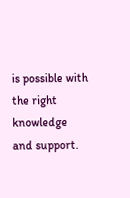is possible with the right knowledge and support.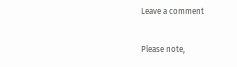Leave a comment

Please note,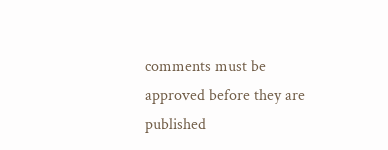comments must be approved before they are published